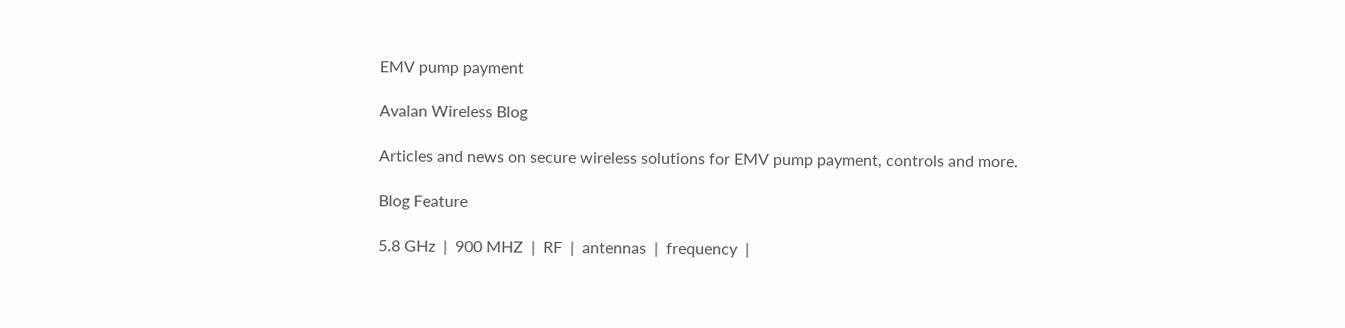EMV pump payment

Avalan Wireless Blog

Articles and news on secure wireless solutions for EMV pump payment, controls and more.

Blog Feature

5.8 GHz  |  900 MHZ  |  RF  |  antennas  |  frequency  |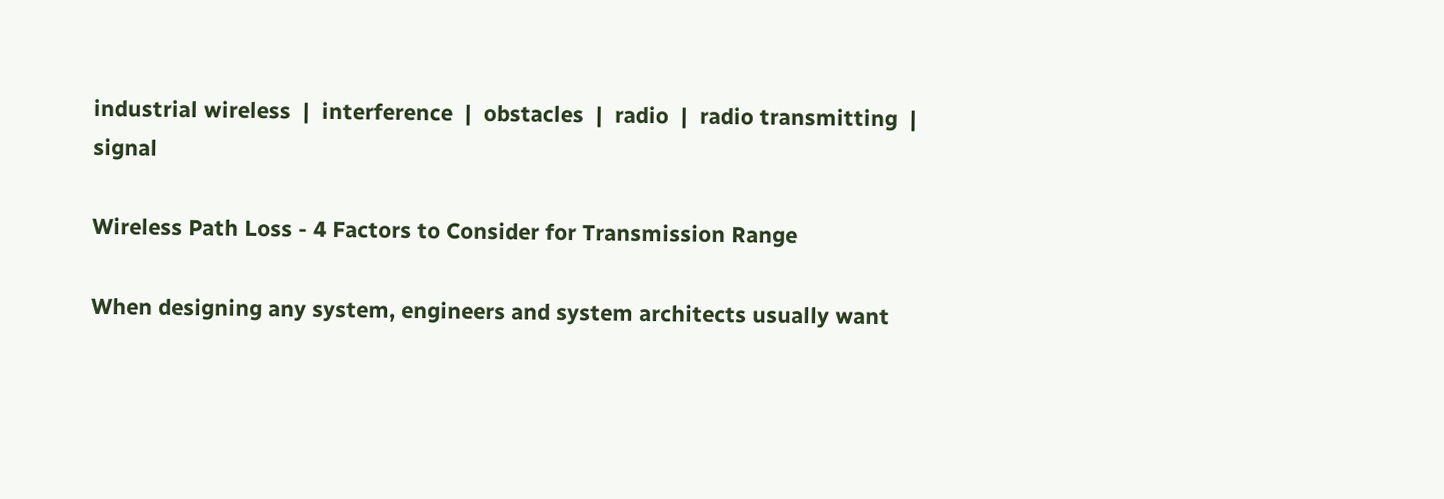industrial wireless  |  interference  |  obstacles  |  radio  |  radio transmitting  |  signal

Wireless Path Loss - 4 Factors to Consider for Transmission Range

When designing any system, engineers and system architects usually want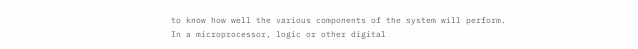to know how well the various components of the system will perform. In a microprocessor, logic or other digital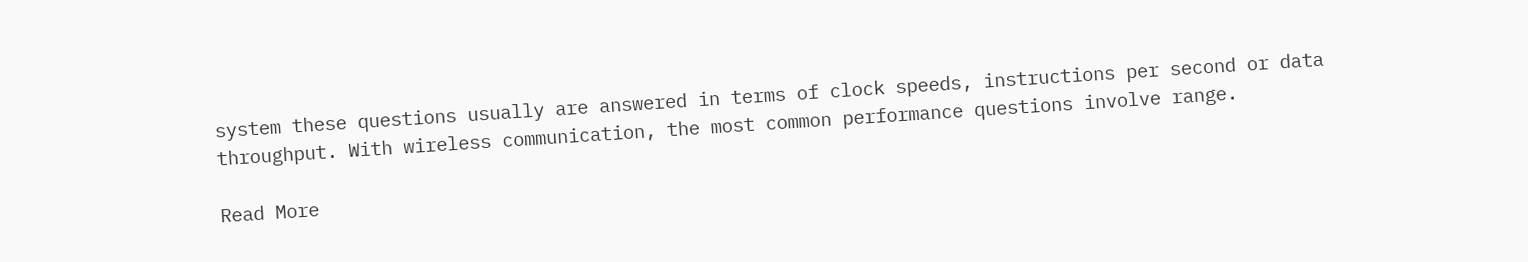system these questions usually are answered in terms of clock speeds, instructions per second or data throughput. With wireless communication, the most common performance questions involve range.

Read More